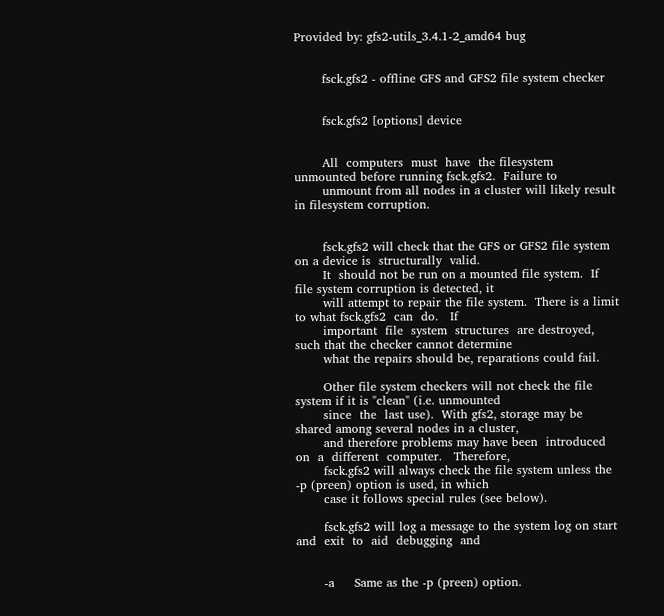Provided by: gfs2-utils_3.4.1-2_amd64 bug


       fsck.gfs2 - offline GFS and GFS2 file system checker


       fsck.gfs2 [options] device


       All  computers  must  have  the filesystem unmounted before running fsck.gfs2.  Failure to
       unmount from all nodes in a cluster will likely result in filesystem corruption.


       fsck.gfs2 will check that the GFS or GFS2 file system on a device is  structurally  valid.
       It  should not be run on a mounted file system.  If file system corruption is detected, it
       will attempt to repair the file system.  There is a limit to what fsck.gfs2  can  do.   If
       important  file  system  structures  are destroyed, such that the checker cannot determine
       what the repairs should be, reparations could fail.

       Other file system checkers will not check the file system if it is "clean" (i.e. unmounted
       since  the  last use).  With gfs2, storage may be shared among several nodes in a cluster,
       and therefore problems may have been  introduced  on  a  different  computer.   Therefore,
       fsck.gfs2 will always check the file system unless the -p (preen) option is used, in which
       case it follows special rules (see below).

       fsck.gfs2 will log a message to the system log on start and  exit  to  aid  debugging  and


       -a     Same as the -p (preen) option.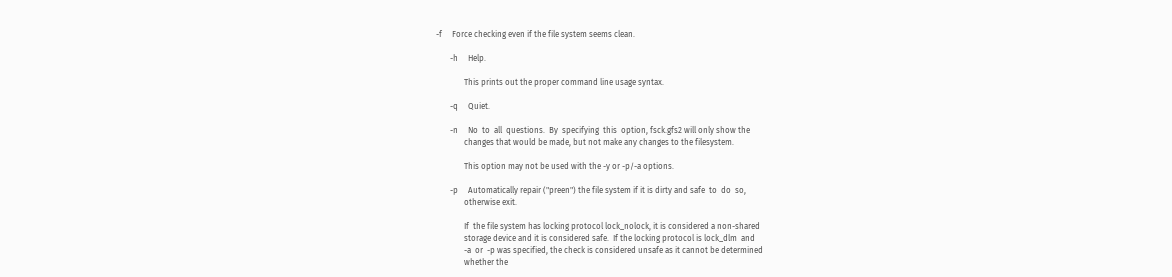-f     Force checking even if the file system seems clean.

       -h     Help.

              This prints out the proper command line usage syntax.

       -q     Quiet.

       -n     No  to  all  questions.  By  specifying  this  option, fsck.gfs2 will only show the
              changes that would be made, but not make any changes to the filesystem.

              This option may not be used with the -y or -p/-a options.

       -p     Automatically repair ("preen") the file system if it is dirty and safe  to  do  so,
              otherwise exit.

              If  the file system has locking protocol lock_nolock, it is considered a non-shared
              storage device and it is considered safe.  If the locking protocol is lock_dlm  and
              -a  or  -p was specified, the check is considered unsafe as it cannot be determined
              whether the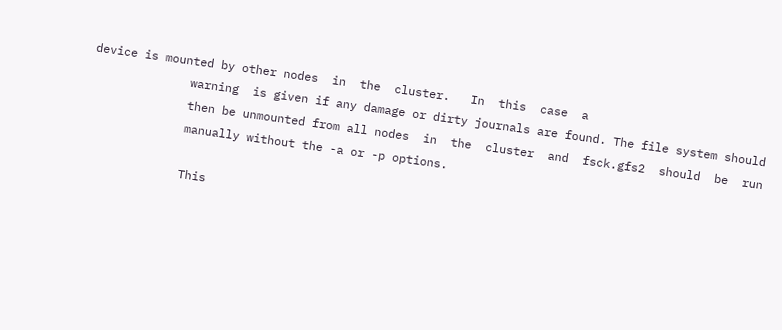device is mounted by other nodes  in  the  cluster.   In  this  case  a
              warning  is given if any damage or dirty journals are found. The file system should
              then be unmounted from all nodes  in  the  cluster  and  fsck.gfs2  should  be  run
              manually without the -a or -p options.

              This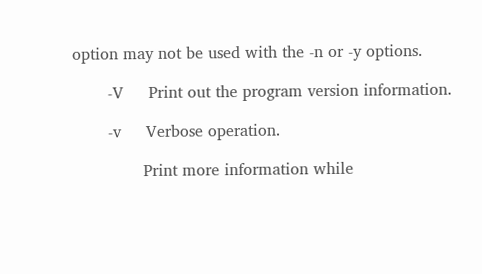option may not be used with the -n or -y options.

       -V     Print out the program version information.

       -v     Verbose operation.

              Print more information while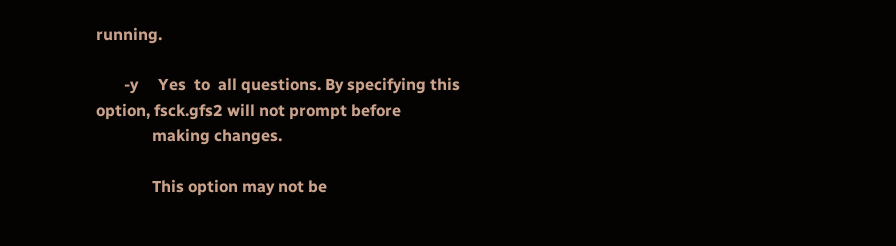running.

       -y     Yes  to  all questions. By specifying this option, fsck.gfs2 will not prompt before
              making changes.

              This option may not be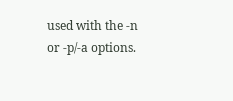used with the -n or -p/-a options.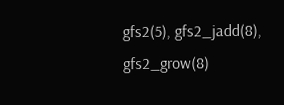gfs2(5), gfs2_jadd(8), gfs2_grow(8)